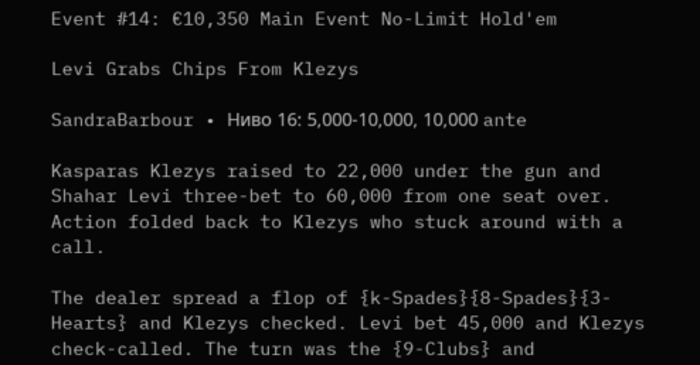Event #14: €10,350 Main Event No-Limit Hold'em

Levi Grabs Chips From Klezys

SandraBarbour • Ниво 16: 5,000-10,000, 10,000 ante

Kasparas Klezys raised to 22,000 under the gun and Shahar Levi three-bet to 60,000 from one seat over. Action folded back to Klezys who stuck around with a call.

The dealer spread a flop of {k-Spades}{8-Spades}{3-Hearts} and Klezys checked. Levi bet 45,000 and Klezys check-called. The turn was the {9-Clubs} and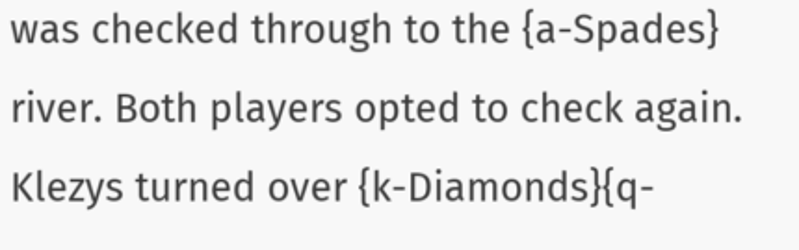was checked through to the {a-Spades} river. Both players opted to check again. Klezys turned over {k-Diamonds}{q-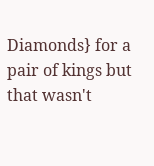Diamonds} for a pair of kings but that wasn't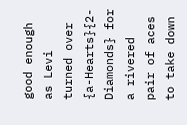good enough as Levi turned over {a-Hearts}{2-Diamonds} for a rivered pair of aces to take down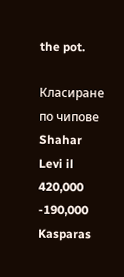the pot.

Класиране по чипове
Shahar Levi il 420,000 -190,000
Kasparas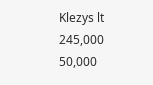Klezys lt 245,000 50,000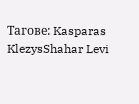Тагове: Kasparas KlezysShahar Levi